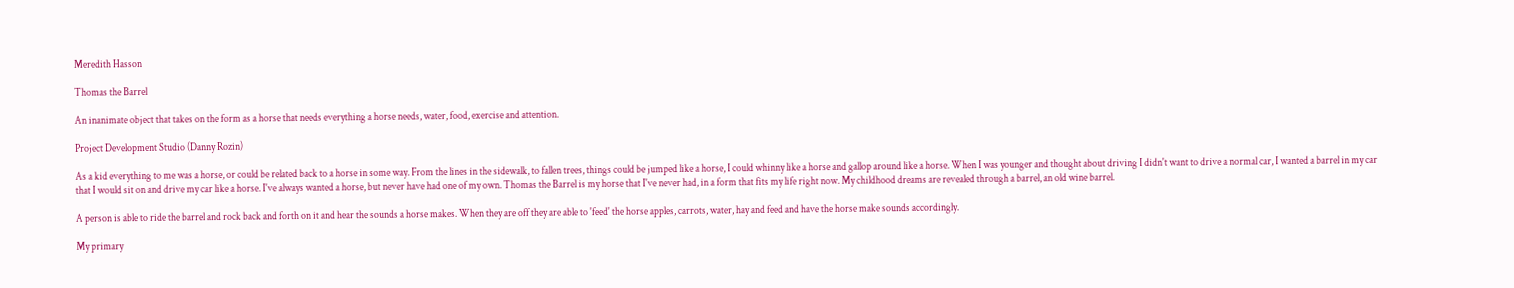Meredith Hasson

Thomas the Barrel

An inanimate object that takes on the form as a horse that needs everything a horse needs, water, food, exercise and attention.

Project Development Studio (Danny Rozin)

As a kid everything to me was a horse, or could be related back to a horse in some way. From the lines in the sidewalk, to fallen trees, things could be jumped like a horse, I could whinny like a horse and gallop around like a horse. When I was younger and thought about driving I didn't want to drive a normal car, I wanted a barrel in my car that I would sit on and drive my car like a horse. I've always wanted a horse, but never have had one of my own. Thomas the Barrel is my horse that I've never had, in a form that fits my life right now. My childhood dreams are revealed through a barrel, an old wine barrel.

A person is able to ride the barrel and rock back and forth on it and hear the sounds a horse makes. When they are off they are able to 'feed' the horse apples, carrots, water, hay and feed and have the horse make sounds accordingly.

My primary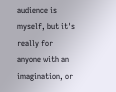audience is myself, but it's really for anyone with an imagination, or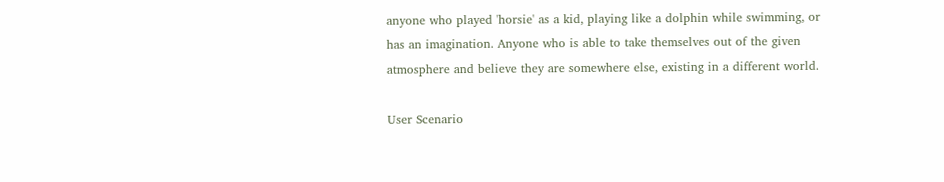anyone who played 'horsie' as a kid, playing like a dolphin while swimming, or has an imagination. Anyone who is able to take themselves out of the given atmosphere and believe they are somewhere else, existing in a different world.

User Scenario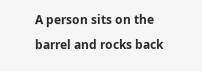A person sits on the barrel and rocks back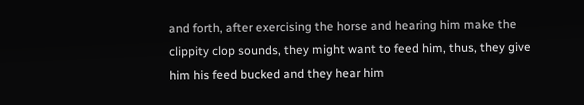and forth, after exercising the horse and hearing him make the clippity clop sounds, they might want to feed him, thus, they give him his feed bucked and they hear him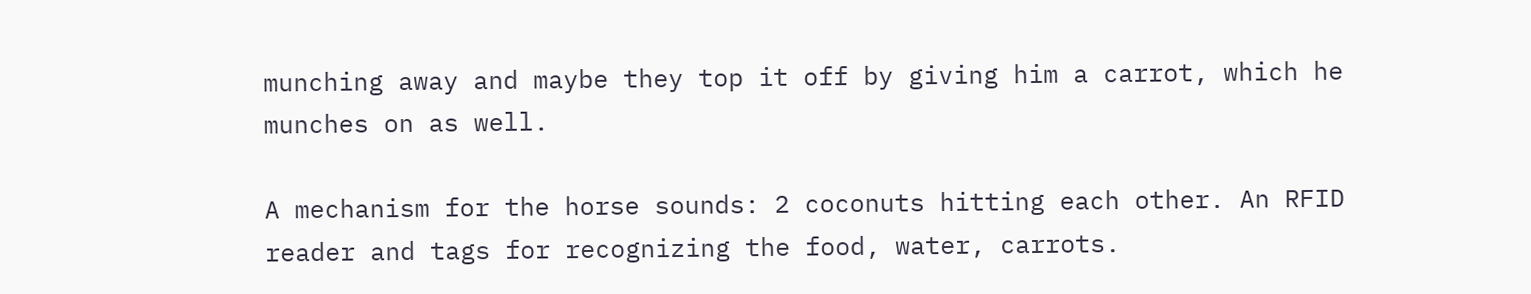munching away and maybe they top it off by giving him a carrot, which he munches on as well.

A mechanism for the horse sounds: 2 coconuts hitting each other. An RFID reader and tags for recognizing the food, water, carrots.